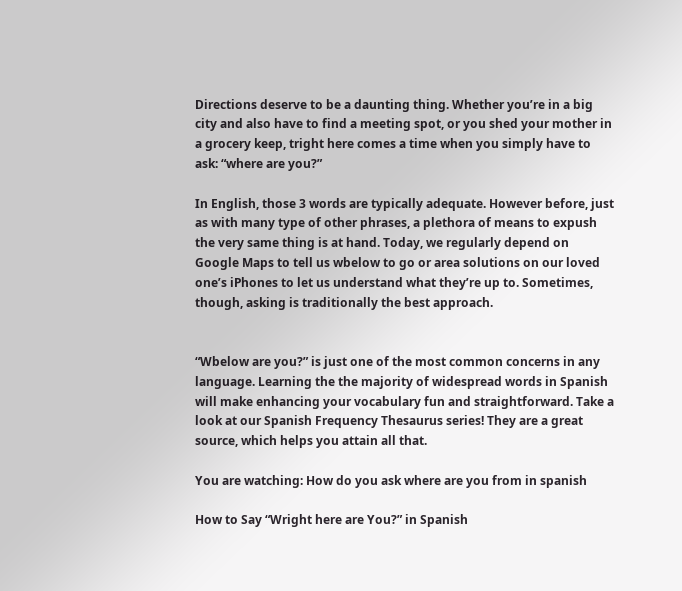Directions deserve to be a daunting thing. Whether you’re in a big city and also have to find a meeting spot, or you shed your mother in a grocery keep, tright here comes a time when you simply have to ask: “where are you?”

In English, those 3 words are typically adequate. However before, just as with many type of other phrases, a plethora of means to expush the very same thing is at hand. Today, we regularly depend on Google Maps to tell us wbelow to go or area solutions on our loved one’s iPhones to let us understand what they’re up to. Sometimes, though, asking is traditionally the best approach.


“Wbelow are you?” is just one of the most common concerns in any language. Learning the the majority of widespread words in Spanish will make enhancing your vocabulary fun and straightforward. Take a look at our Spanish Frequency Thesaurus series! They are a great source, which helps you attain all that.

You are watching: How do you ask where are you from in spanish

How to Say “Wright here are You?” in Spanish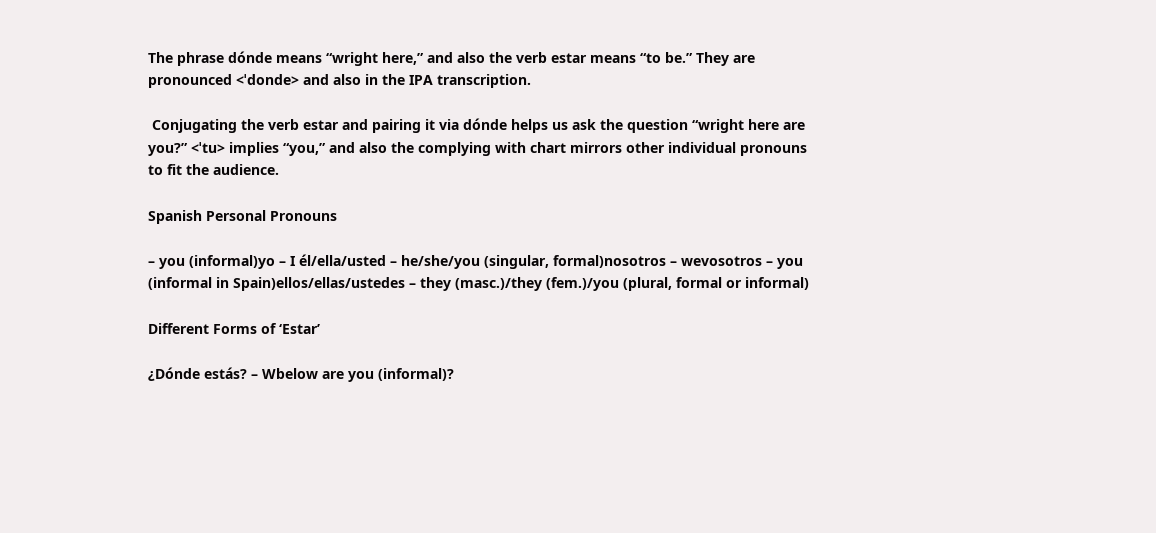The phrase dónde means “wright here,” and also the verb estar means “to be.” They are pronounced <ˈdonde> and also in the IPA transcription.

 Conjugating the verb estar and pairing it via dónde helps us ask the question “wright here are you?” <ˈtu> implies “you,” and also the complying with chart mirrors other individual pronouns to fit the audience.

Spanish Personal Pronouns

– you (informal)yo – I él/ella/usted – he/she/you (singular, formal)nosotros – wevosotros – you (informal in Spain)ellos/ellas/ustedes – they (masc.)/they (fem.)/you (plural, formal or informal)

Different Forms of ‘Estar’

¿Dónde estás? – Wbelow are you (informal)?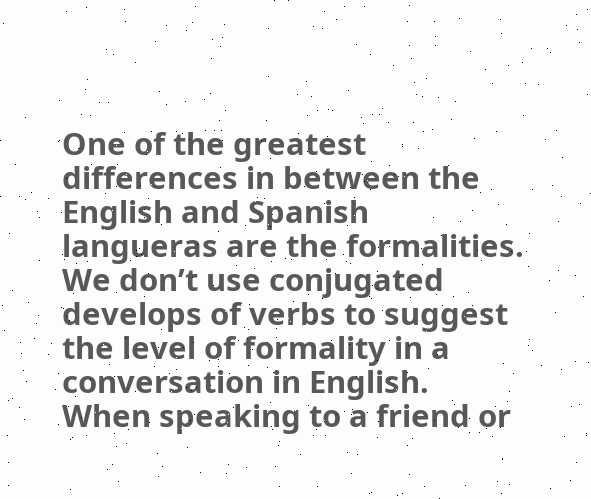One of the greatest differences in between the English and Spanish langueras are the formalities. We don’t use conjugated develops of verbs to suggest the level of formality in a conversation in English. When speaking to a friend or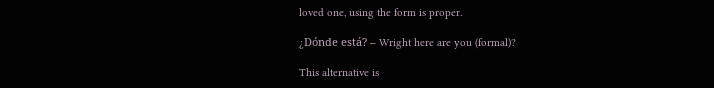loved one, using the form is proper.

¿Dónde está? – Wright here are you (formal)?

This alternative is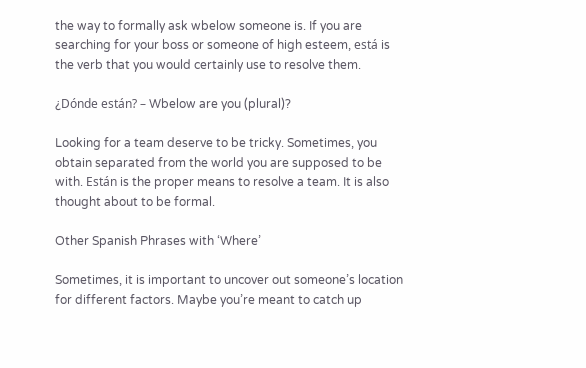the way to formally ask wbelow someone is. If you are searching for your boss or someone of high esteem, está is the verb that you would certainly use to resolve them.

¿Dónde están? – Wbelow are you (plural)?

Looking for a team deserve to be tricky. Sometimes, you obtain separated from the world you are supposed to be with. Están is the proper means to resolve a team. It is also thought about to be formal.

Other Spanish Phrases with ‘Where’

Sometimes, it is important to uncover out someone’s location for different factors. Maybe you’re meant to catch up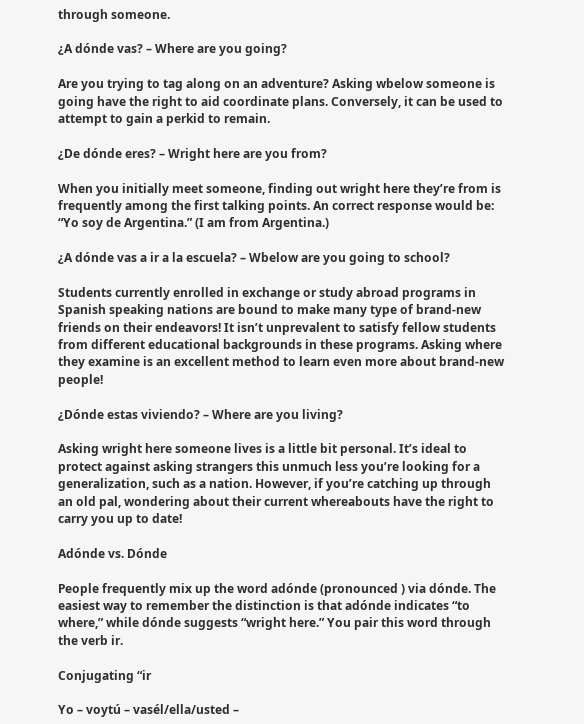through someone.

¿A dónde vas? – Where are you going?

Are you trying to tag along on an adventure? Asking wbelow someone is going have the right to aid coordinate plans. Conversely, it can be used to attempt to gain a perkid to remain.

¿De dónde eres? – Wright here are you from?

When you initially meet someone, finding out wright here they’re from is frequently among the first talking points. An correct response would be: “Yo soy de Argentina.” (I am from Argentina.)

¿A dónde vas a ir a la escuela? – Wbelow are you going to school?

Students currently enrolled in exchange or study abroad programs in Spanish speaking nations are bound to make many type of brand-new friends on their endeavors! It isn’t unprevalent to satisfy fellow students from different educational backgrounds in these programs. Asking where they examine is an excellent method to learn even more about brand-new people!

¿Dónde estas viviendo? – Where are you living?

Asking wright here someone lives is a little bit personal. It’s ideal to protect against asking strangers this unmuch less you’re looking for a generalization, such as a nation. However, if you’re catching up through an old pal, wondering about their current whereabouts have the right to carry you up to date!

Adónde vs. Dónde

People frequently mix up the word adónde (pronounced ) via dónde. The easiest way to remember the distinction is that adónde indicates “to where,” while dónde suggests “wright here.” You pair this word through the verb ir.

Conjugating “ir

Yo – voytú – vasél/ella/usted –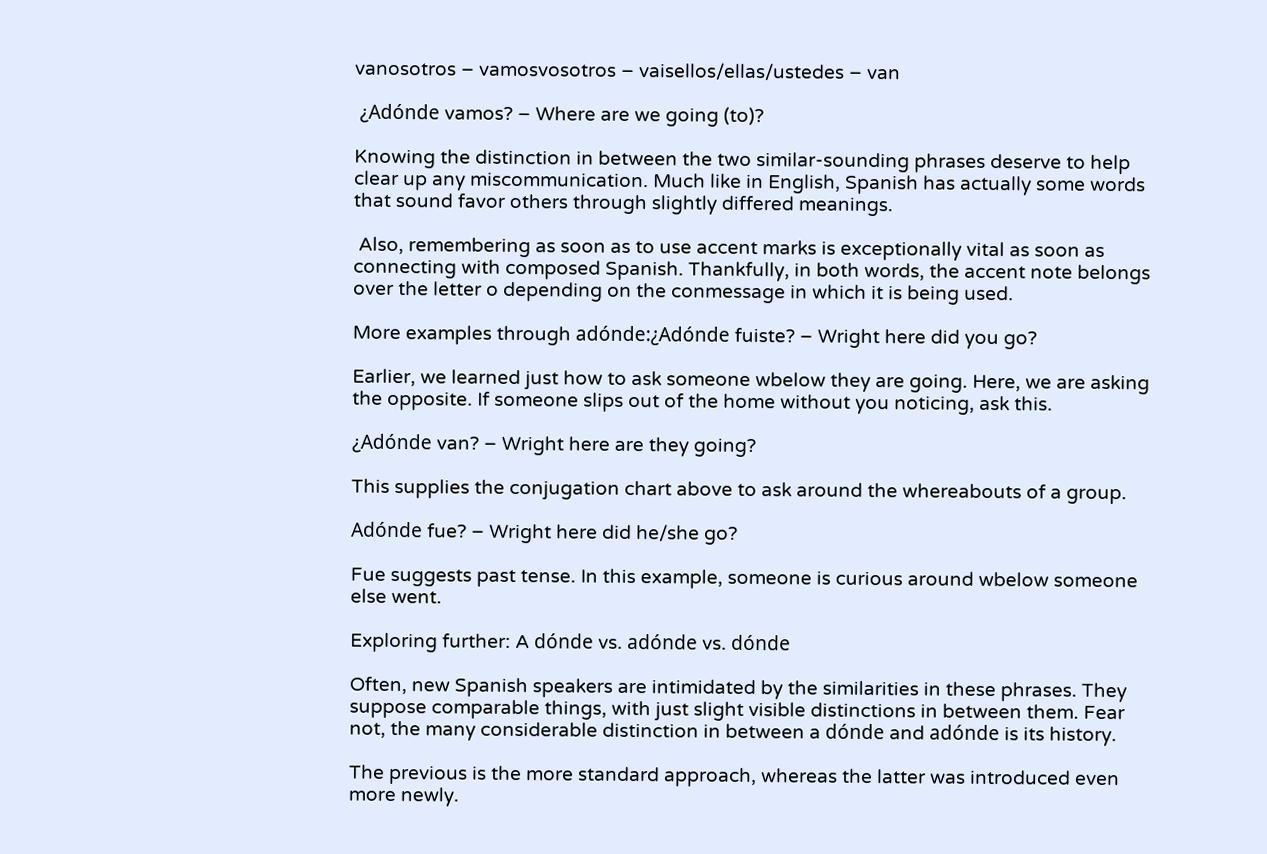vanosotros – vamosvosotros – vaisellos/ellas/ustedes – van

 ¿Adónde vamos? – Where are we going (to)?

Knowing the distinction in between the two similar-sounding phrases deserve to help clear up any miscommunication. Much like in English, Spanish has actually some words that sound favor others through slightly differed meanings.

 Also, remembering as soon as to use accent marks is exceptionally vital as soon as connecting with composed Spanish. Thankfully, in both words, the accent note belongs over the letter o depending on the conmessage in which it is being used.

More examples through adónde:¿Adónde fuiste? – Wright here did you go?

Earlier, we learned just how to ask someone wbelow they are going. Here, we are asking the opposite. If someone slips out of the home without you noticing, ask this.

¿Adónde van? – Wright here are they going?

This supplies the conjugation chart above to ask around the whereabouts of a group.

Adónde fue? – Wright here did he/she go?

Fue suggests past tense. In this example, someone is curious around wbelow someone else went.

Exploring further: A dónde vs. adónde vs. dónde

Often, new Spanish speakers are intimidated by the similarities in these phrases. They suppose comparable things, with just slight visible distinctions in between them. Fear not, the many considerable distinction in between a dónde and adónde is its history.

The previous is the more standard approach, whereas the latter was introduced even more newly.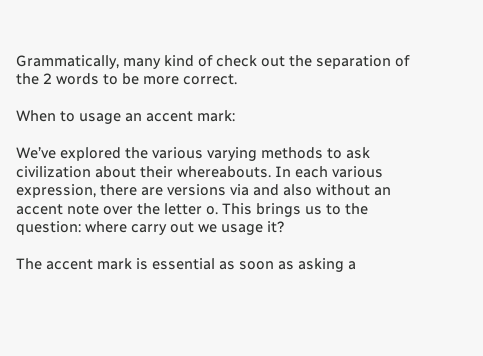Grammatically, many kind of check out the separation of the 2 words to be more correct.

When to usage an accent mark:

We’ve explored the various varying methods to ask civilization about their whereabouts. In each various expression, there are versions via and also without an accent note over the letter o. This brings us to the question: where carry out we usage it?

The accent mark is essential as soon as asking a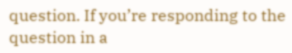question. If you’re responding to the question in a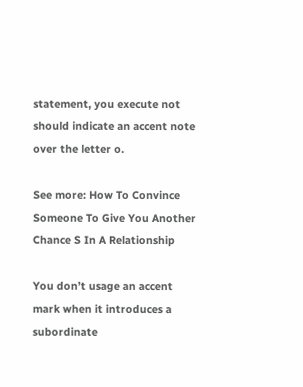statement, you execute not should indicate an accent note over the letter o.

See more: How To Convince Someone To Give You Another Chance S In A Relationship

You don’t usage an accent mark when it introduces a subordinate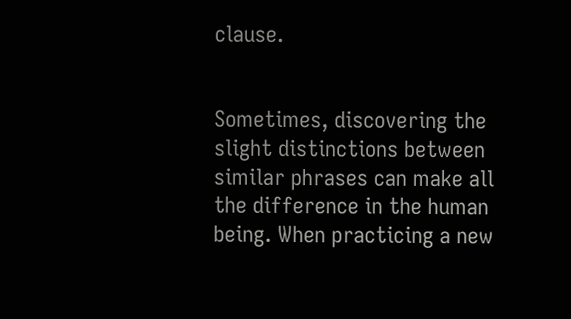clause.


Sometimes, discovering the slight distinctions between similar phrases can make all the difference in the human being. When practicing a new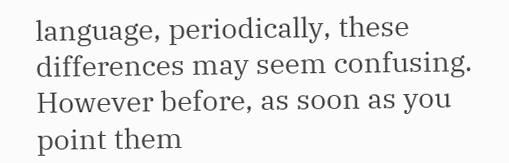language, periodically, these differences may seem confusing. However before, as soon as you point them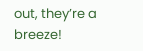out, they’re a breeze!